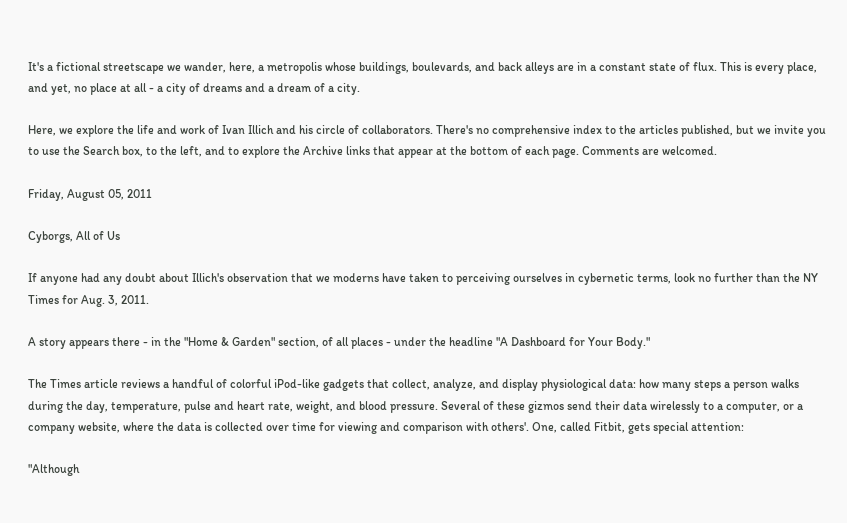It's a fictional streetscape we wander, here, a metropolis whose buildings, boulevards, and back alleys are in a constant state of flux. This is every place, and yet, no place at all - a city of dreams and a dream of a city.

Here, we explore the life and work of Ivan Illich and his circle of collaborators. There's no comprehensive index to the articles published, but we invite you to use the Search box, to the left, and to explore the Archive links that appear at the bottom of each page. Comments are welcomed.

Friday, August 05, 2011

Cyborgs, All of Us

If anyone had any doubt about Illich's observation that we moderns have taken to perceiving ourselves in cybernetic terms, look no further than the NY Times for Aug. 3, 2011.

A story appears there - in the "Home & Garden" section, of all places - under the headline "A Dashboard for Your Body."

The Times article reviews a handful of colorful iPod-like gadgets that collect, analyze, and display physiological data: how many steps a person walks during the day, temperature, pulse and heart rate, weight, and blood pressure. Several of these gizmos send their data wirelessly to a computer, or a company website, where the data is collected over time for viewing and comparison with others'. One, called Fitbit, gets special attention:

"Although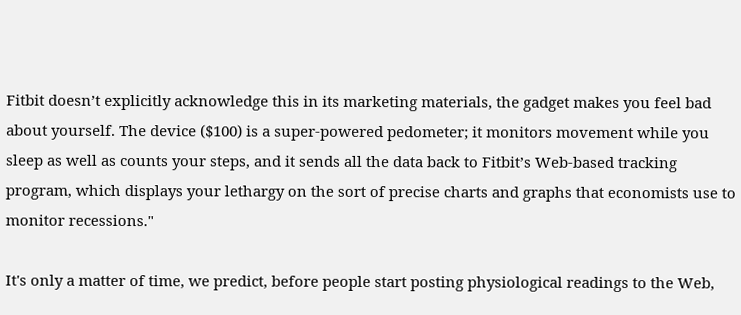Fitbit doesn’t explicitly acknowledge this in its marketing materials, the gadget makes you feel bad about yourself. The device ($100) is a super-powered pedometer; it monitors movement while you sleep as well as counts your steps, and it sends all the data back to Fitbit’s Web-based tracking program, which displays your lethargy on the sort of precise charts and graphs that economists use to monitor recessions."

It's only a matter of time, we predict, before people start posting physiological readings to the Web,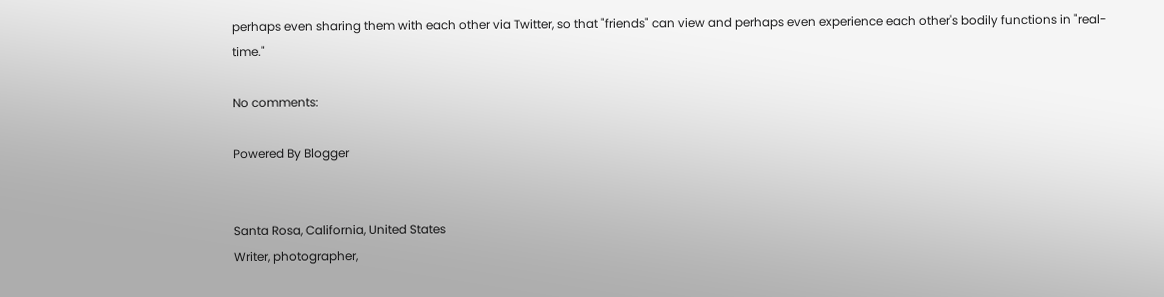perhaps even sharing them with each other via Twitter, so that "friends" can view and perhaps even experience each other's bodily functions in "real-time."

No comments:

Powered By Blogger


Santa Rosa, California, United States
Writer, photographer,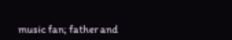music fan; father and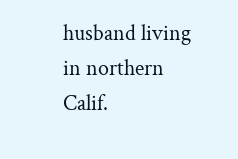husband living in northern Calif.